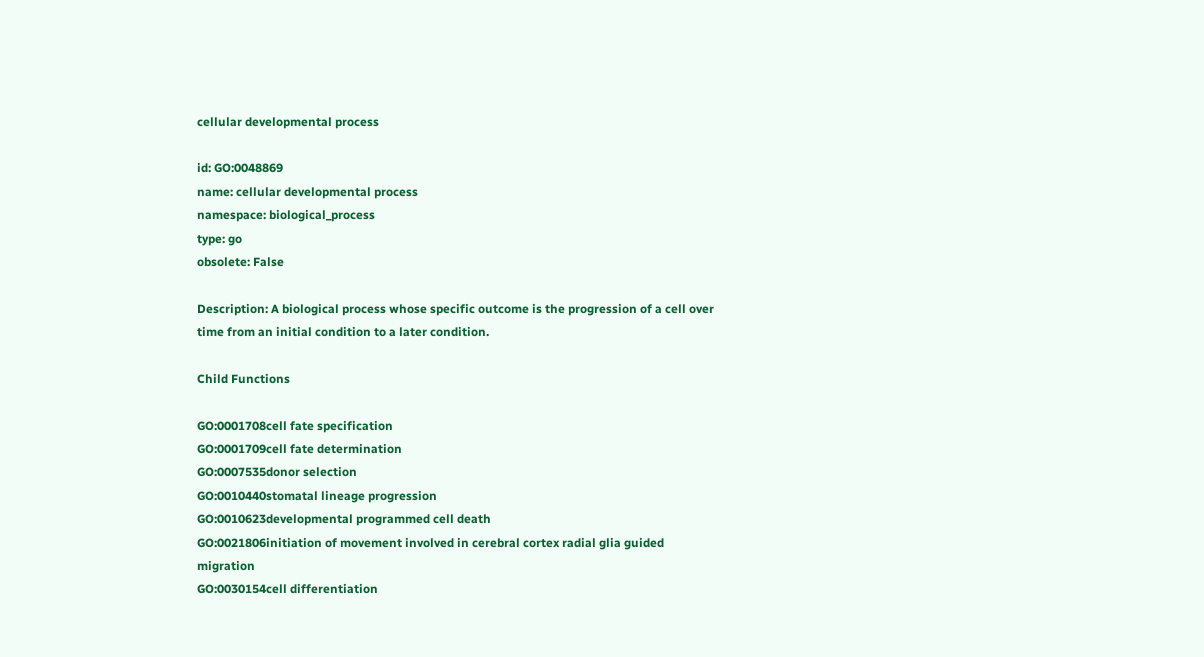cellular developmental process

id: GO:0048869
name: cellular developmental process
namespace: biological_process
type: go
obsolete: False

Description: A biological process whose specific outcome is the progression of a cell over time from an initial condition to a later condition.

Child Functions

GO:0001708cell fate specification
GO:0001709cell fate determination
GO:0007535donor selection
GO:0010440stomatal lineage progression
GO:0010623developmental programmed cell death
GO:0021806initiation of movement involved in cerebral cortex radial glia guided migration
GO:0030154cell differentiation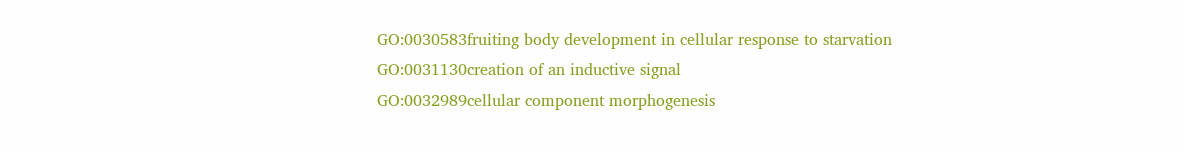GO:0030583fruiting body development in cellular response to starvation
GO:0031130creation of an inductive signal
GO:0032989cellular component morphogenesis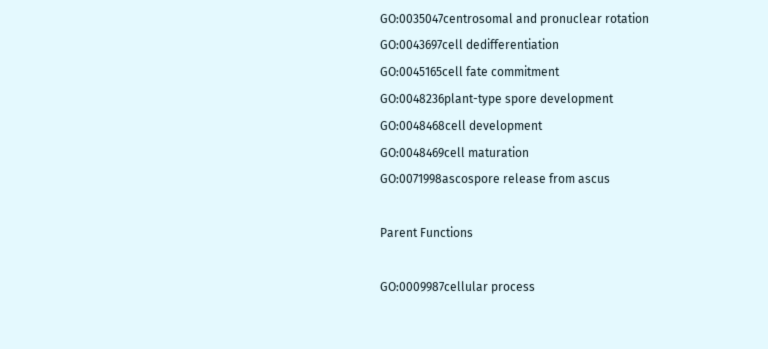GO:0035047centrosomal and pronuclear rotation
GO:0043697cell dedifferentiation
GO:0045165cell fate commitment
GO:0048236plant-type spore development
GO:0048468cell development
GO:0048469cell maturation
GO:0071998ascospore release from ascus

Parent Functions

GO:0009987cellular process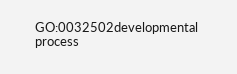GO:0032502developmental process